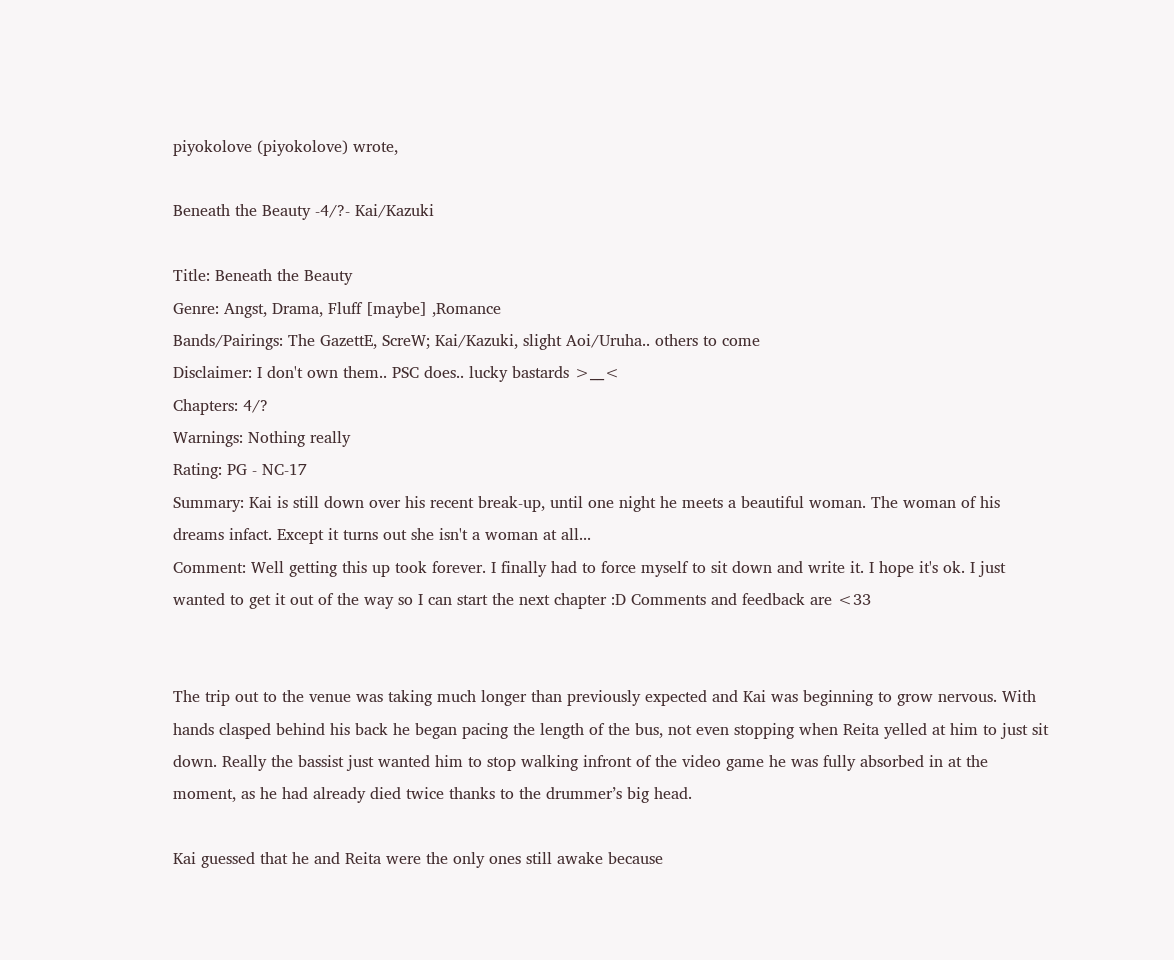piyokolove (piyokolove) wrote,

Beneath the Beauty -4/?- Kai/Kazuki

Title: Beneath the Beauty
Genre: Angst, Drama, Fluff [maybe] ,Romance
Bands/Pairings: The GazettE, ScreW; Kai/Kazuki, slight Aoi/Uruha.. others to come
Disclaimer: I don't own them.. PSC does.. lucky bastards >__<
Chapters: 4/?
Warnings: Nothing really
Rating: PG - NC-17
Summary: Kai is still down over his recent break-up, until one night he meets a beautiful woman. The woman of his dreams infact. Except it turns out she isn't a woman at all...
Comment: Well getting this up took forever. I finally had to force myself to sit down and write it. I hope it's ok. I just wanted to get it out of the way so I can start the next chapter :D Comments and feedback are <33


The trip out to the venue was taking much longer than previously expected and Kai was beginning to grow nervous. With hands clasped behind his back he began pacing the length of the bus, not even stopping when Reita yelled at him to just sit down. Really the bassist just wanted him to stop walking infront of the video game he was fully absorbed in at the moment, as he had already died twice thanks to the drummer’s big head.

Kai guessed that he and Reita were the only ones still awake because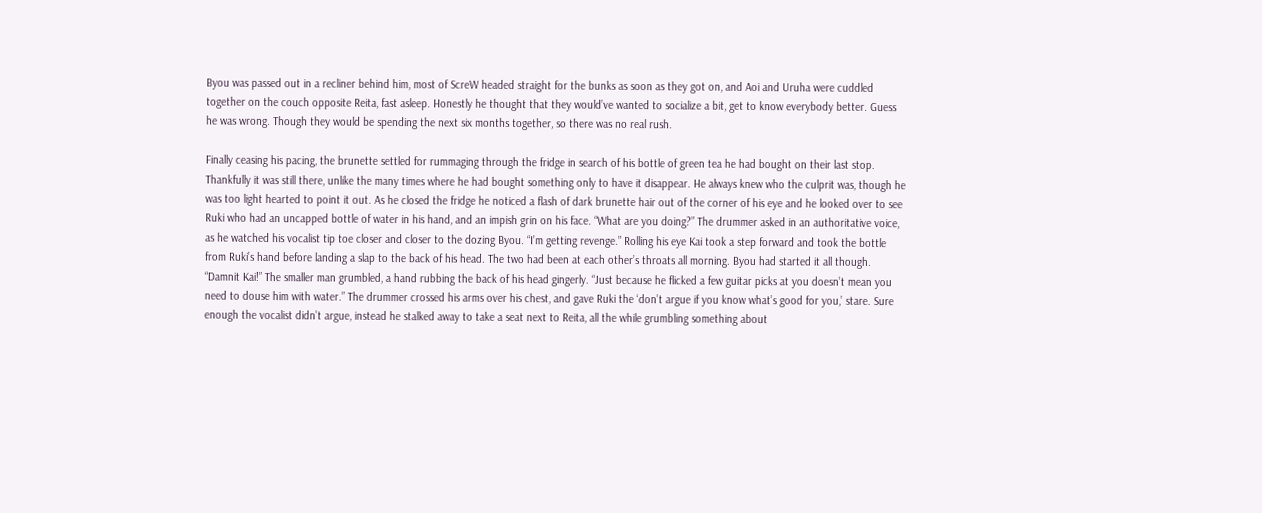Byou was passed out in a recliner behind him, most of ScreW headed straight for the bunks as soon as they got on, and Aoi and Uruha were cuddled together on the couch opposite Reita, fast asleep. Honestly he thought that they would’ve wanted to socialize a bit, get to know everybody better. Guess he was wrong. Though they would be spending the next six months together, so there was no real rush.

Finally ceasing his pacing, the brunette settled for rummaging through the fridge in search of his bottle of green tea he had bought on their last stop. Thankfully it was still there, unlike the many times where he had bought something only to have it disappear. He always knew who the culprit was, though he was too light hearted to point it out. As he closed the fridge he noticed a flash of dark brunette hair out of the corner of his eye and he looked over to see Ruki who had an uncapped bottle of water in his hand, and an impish grin on his face. “What are you doing?” The drummer asked in an authoritative voice, as he watched his vocalist tip toe closer and closer to the dozing Byou. “I’m getting revenge.” Rolling his eye Kai took a step forward and took the bottle from Ruki’s hand before landing a slap to the back of his head. The two had been at each other’s throats all morning. Byou had started it all though. “Damnit Kai!” The smaller man grumbled, a hand rubbing the back of his head gingerly. “Just because he flicked a few guitar picks at you doesn’t mean you need to douse him with water.” The drummer crossed his arms over his chest, and gave Ruki the ‘don’t argue if you know what’s good for you,’ stare. Sure enough the vocalist didn’t argue, instead he stalked away to take a seat next to Reita, all the while grumbling something about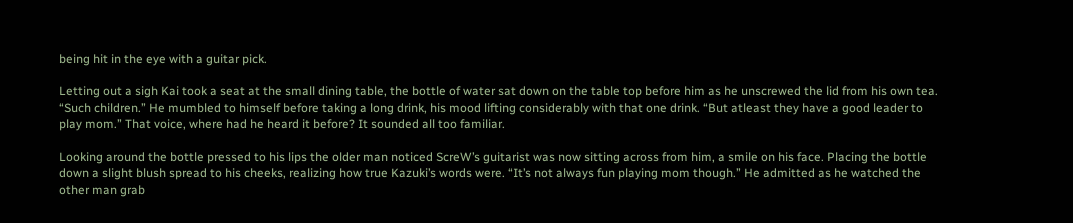being hit in the eye with a guitar pick.

Letting out a sigh Kai took a seat at the small dining table, the bottle of water sat down on the table top before him as he unscrewed the lid from his own tea. “Such children.” He mumbled to himself before taking a long drink, his mood lifting considerably with that one drink. “But atleast they have a good leader to play mom.” That voice, where had he heard it before? It sounded all too familiar.

Looking around the bottle pressed to his lips the older man noticed ScreW’s guitarist was now sitting across from him, a smile on his face. Placing the bottle down a slight blush spread to his cheeks, realizing how true Kazuki’s words were. “It’s not always fun playing mom though.” He admitted as he watched the other man grab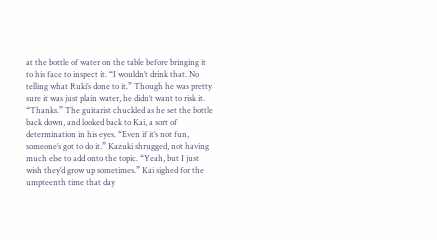at the bottle of water on the table before bringing it to his face to inspect it. “I wouldn’t drink that. No telling what Ruki’s done to it.” Though he was pretty sure it was just plain water, he didn’t want to risk it. “Thanks.” The guitarist chuckled as he set the bottle back down, and looked back to Kai, a sort of determination in his eyes. “Even if it’s not fun, someone’s got to do it.” Kazuki shrugged, not having much else to add onto the topic. “Yeah, but I just wish they’d grow up sometimes.” Kai sighed for the umpteenth time that day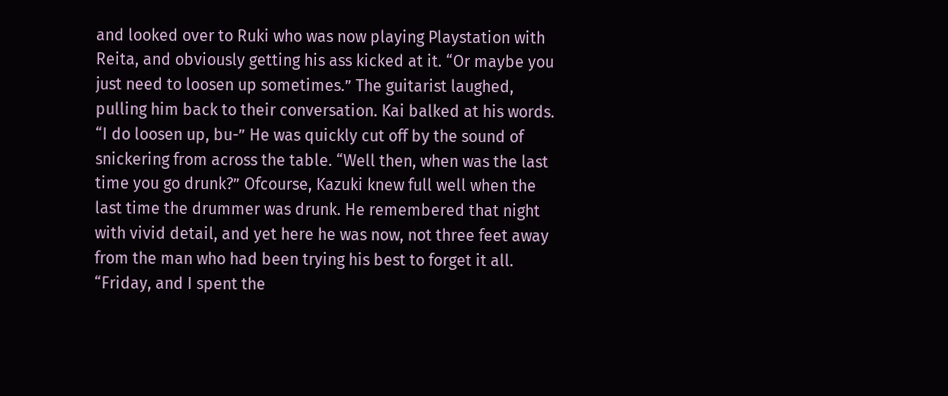and looked over to Ruki who was now playing Playstation with Reita, and obviously getting his ass kicked at it. “Or maybe you just need to loosen up sometimes.” The guitarist laughed, pulling him back to their conversation. Kai balked at his words. “I do loosen up, bu-” He was quickly cut off by the sound of snickering from across the table. “Well then, when was the last time you go drunk?” Ofcourse, Kazuki knew full well when the last time the drummer was drunk. He remembered that night with vivid detail, and yet here he was now, not three feet away from the man who had been trying his best to forget it all.  “Friday, and I spent the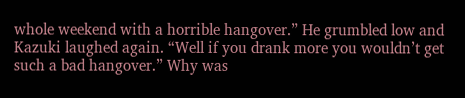whole weekend with a horrible hangover.” He grumbled low and Kazuki laughed again. “Well if you drank more you wouldn’t get such a bad hangover.” Why was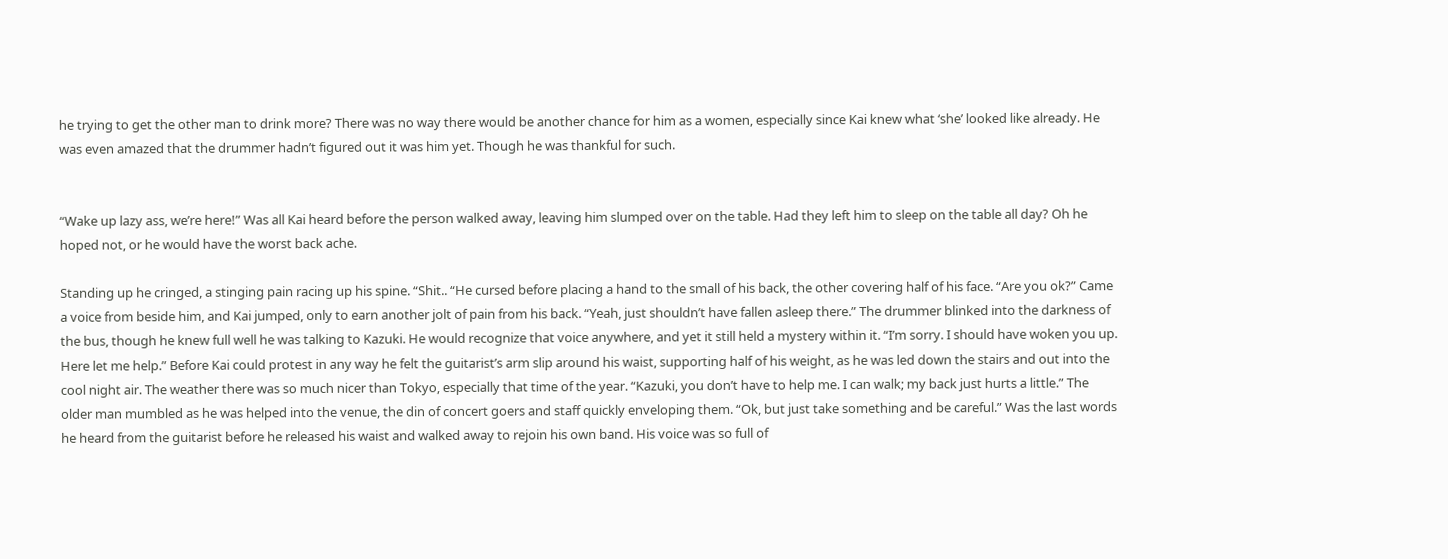he trying to get the other man to drink more? There was no way there would be another chance for him as a women, especially since Kai knew what ‘she’ looked like already. He was even amazed that the drummer hadn’t figured out it was him yet. Though he was thankful for such.


“Wake up lazy ass, we’re here!” Was all Kai heard before the person walked away, leaving him slumped over on the table. Had they left him to sleep on the table all day? Oh he hoped not, or he would have the worst back ache.

Standing up he cringed, a stinging pain racing up his spine. “Shit.. “He cursed before placing a hand to the small of his back, the other covering half of his face. “Are you ok?” Came a voice from beside him, and Kai jumped, only to earn another jolt of pain from his back. “Yeah, just shouldn’t have fallen asleep there.” The drummer blinked into the darkness of the bus, though he knew full well he was talking to Kazuki. He would recognize that voice anywhere, and yet it still held a mystery within it. “I’m sorry. I should have woken you up. Here let me help.” Before Kai could protest in any way he felt the guitarist’s arm slip around his waist, supporting half of his weight, as he was led down the stairs and out into the cool night air. The weather there was so much nicer than Tokyo, especially that time of the year. “Kazuki, you don’t have to help me. I can walk; my back just hurts a little.” The older man mumbled as he was helped into the venue, the din of concert goers and staff quickly enveloping them. “Ok, but just take something and be careful.” Was the last words he heard from the guitarist before he released his waist and walked away to rejoin his own band. His voice was so full of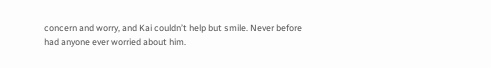concern and worry, and Kai couldn’t help but smile. Never before had anyone ever worried about him.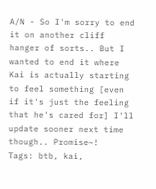A/N - So I'm sorry to end it on another cliff hanger of sorts.. But I wanted to end it where Kai is actually starting to feel something [even if it's just the feeling that he's cared for] I'll update sooner next time though.. Promise~!
Tags: btb, kai,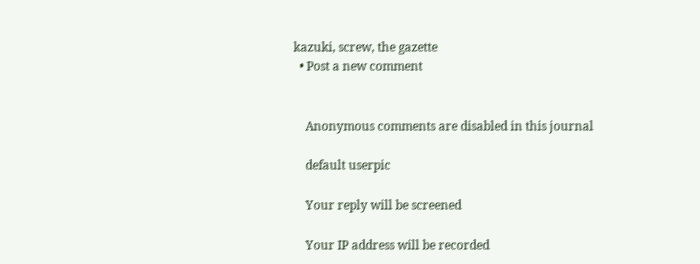kazuki, screw, the gazette
  • Post a new comment


    Anonymous comments are disabled in this journal

    default userpic

    Your reply will be screened

    Your IP address will be recorded